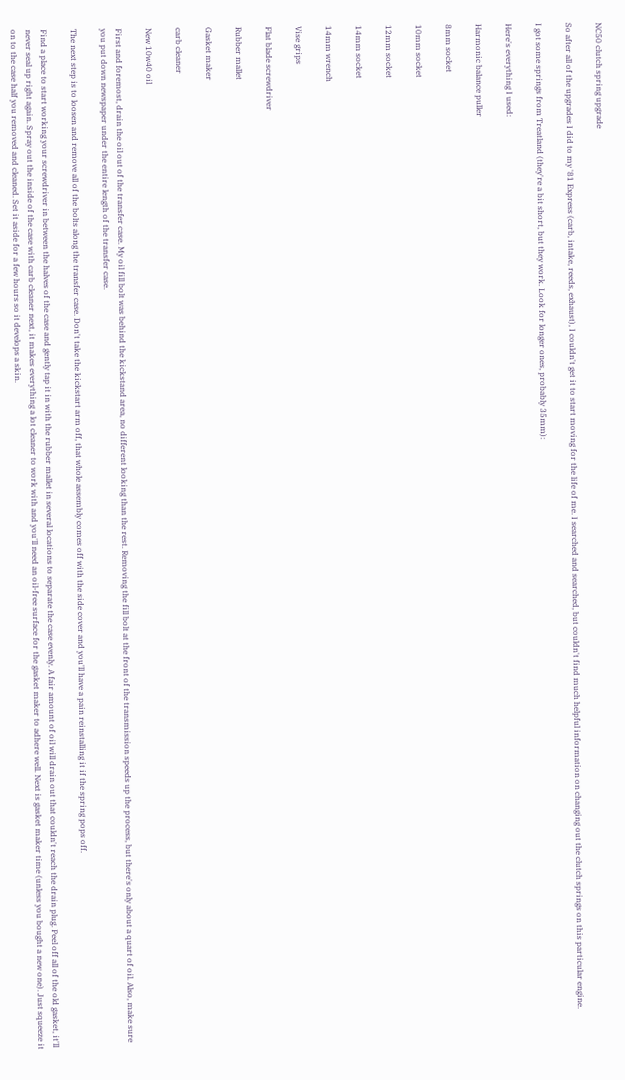NC50 clutch spring upgrade

So after all of the upgrades I did to my '81 Express (carb, intake, reeds, exhaust), I couldn't get it to start moving for the life of me. I searched and searched, but couldn't find much helpful information on changing out the clutch springs on this particular engine.

I got some springs from Treatland (they're a bit short, but they work. Look for longer ones, probably 35mm):

Here's everything I used:

Harmonic balance puller

8mm socket

10mm socket

12mm socket

14mm socket

14mm wrench

Vise grips

Flat blade screwdriver

Rubber mallet

Gasket maker

carb cleaner

New 10w40 oil

First and foremost, drain the oil out of the transfer case. My oil fill bolt was behind the kickstand area, no different looking than the rest. Removing the fill bolt at the front of the transmission speeds up the process, but there's only about a quart of oil. Also, make sure you put down newspaper under the entire length of the transfer case.

The next step is to loosen and remove all of the bolts along the transfer case. Don't take the kickstart arm off, that whole assembly comes off with the side cover and you'll have a pain reinstalling it if the spring pops off.

Find a place to start working your screwdriver in between the halves of the case and gently tap it in with the rubber mallet in several locations to separate the case evenly. A fair amount of oil will drain out that couldn't reach the drain plug. Peel off all of the old gasket, it'll never seal up right again. Spray out the inside of the case with carb cleaner next, it makes everything a lot cleaner to work with and you'll need an oil-free surface for the gasket maker to adhere well. Next is gasket maker time (unless you bought a new one). Just squeeze it on to the case half you removed and cleaned. Set it aside for a few hours so it develops a skin.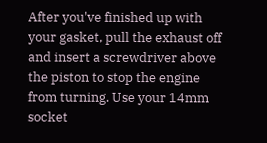After you've finished up with your gasket, pull the exhaust off and insert a screwdriver above the piston to stop the engine from turning. Use your 14mm socket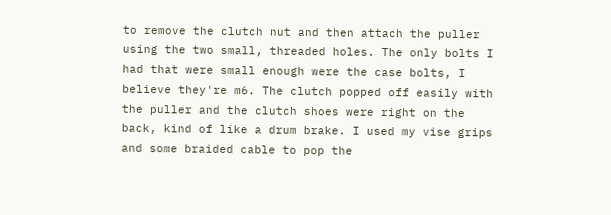to remove the clutch nut and then attach the puller using the two small, threaded holes. The only bolts I had that were small enough were the case bolts, I believe they're m6. The clutch popped off easily with the puller and the clutch shoes were right on the back, kind of like a drum brake. I used my vise grips and some braided cable to pop the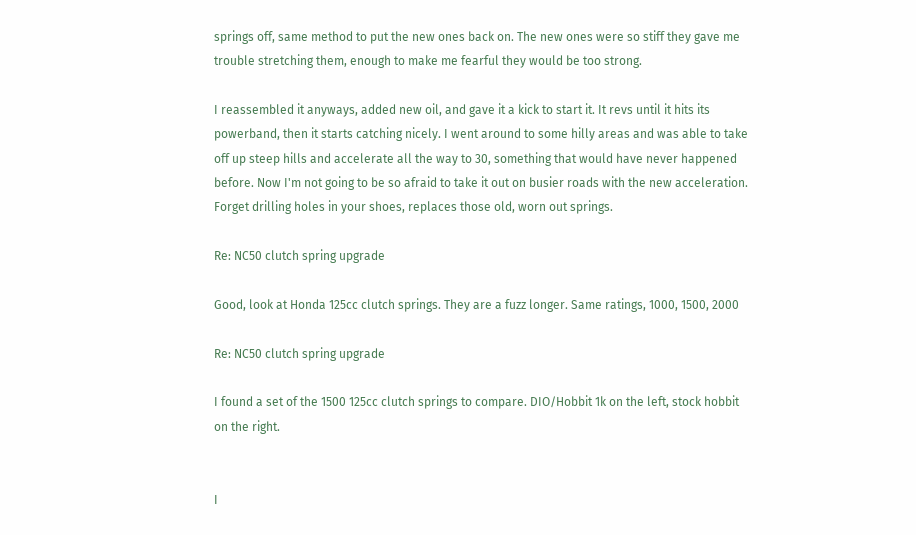springs off, same method to put the new ones back on. The new ones were so stiff they gave me trouble stretching them, enough to make me fearful they would be too strong.

I reassembled it anyways, added new oil, and gave it a kick to start it. It revs until it hits its powerband, then it starts catching nicely. I went around to some hilly areas and was able to take off up steep hills and accelerate all the way to 30, something that would have never happened before. Now I'm not going to be so afraid to take it out on busier roads with the new acceleration. Forget drilling holes in your shoes, replaces those old, worn out springs.

Re: NC50 clutch spring upgrade

Good, look at Honda 125cc clutch springs. They are a fuzz longer. Same ratings, 1000, 1500, 2000

Re: NC50 clutch spring upgrade

I found a set of the 1500 125cc clutch springs to compare. DIO/Hobbit 1k on the left, stock hobbit on the right.


I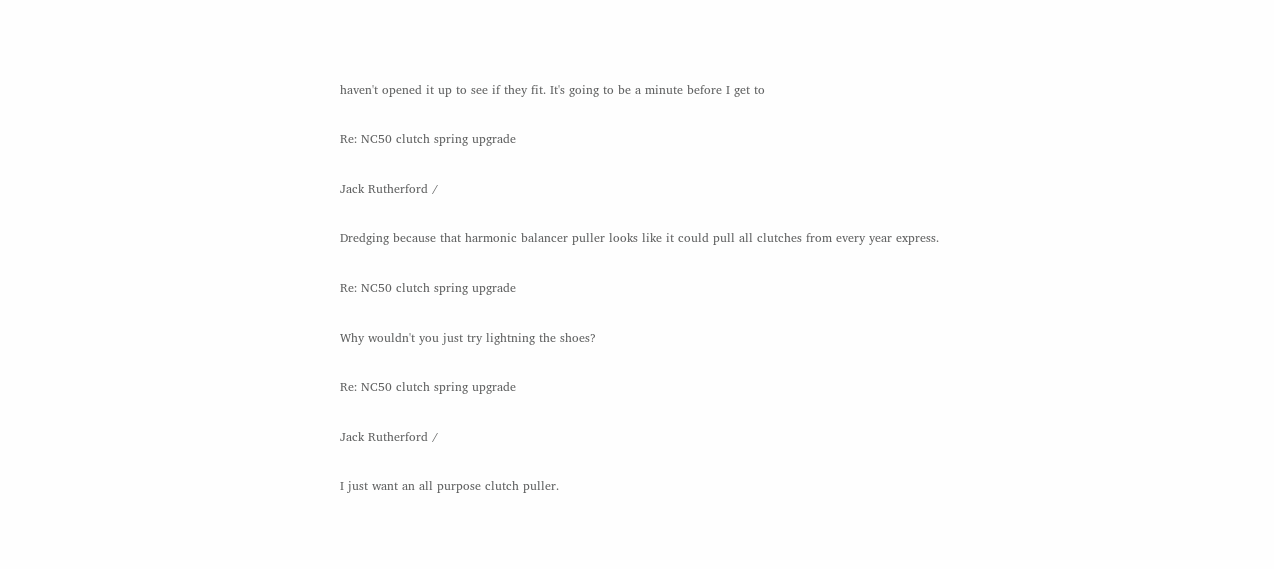haven't opened it up to see if they fit. It's going to be a minute before I get to

Re: NC50 clutch spring upgrade

Jack Rutherford /

Dredging because that harmonic balancer puller looks like it could pull all clutches from every year express.

Re: NC50 clutch spring upgrade

Why wouldn't you just try lightning the shoes?

Re: NC50 clutch spring upgrade

Jack Rutherford /

I just want an all purpose clutch puller.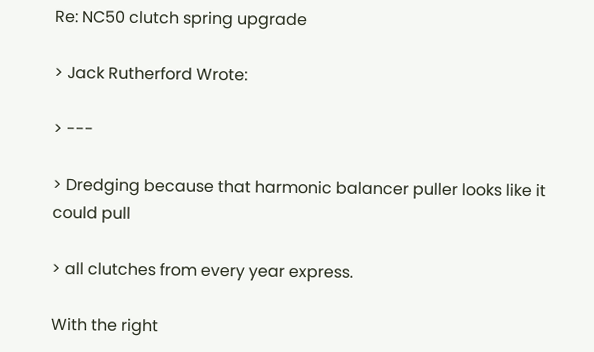Re: NC50 clutch spring upgrade

> Jack Rutherford Wrote:

> ---

> Dredging because that harmonic balancer puller looks like it could pull

> all clutches from every year express.

With the right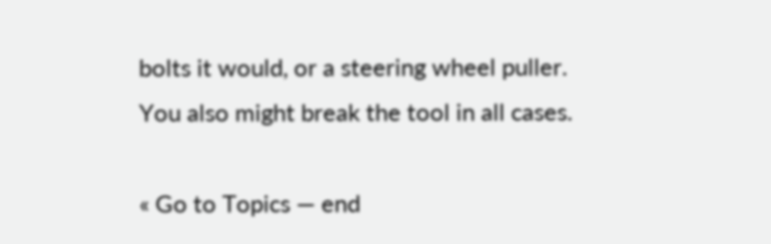bolts it would, or a steering wheel puller. You also might break the tool in all cases.

« Go to Topics — end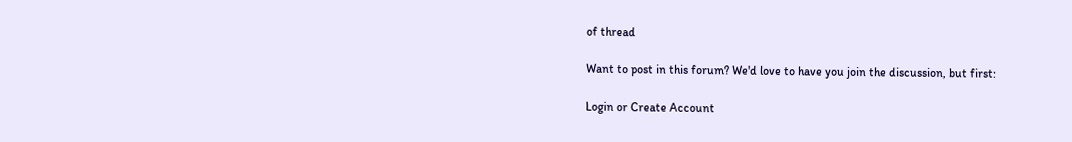of thread

Want to post in this forum? We'd love to have you join the discussion, but first:

Login or Create Account